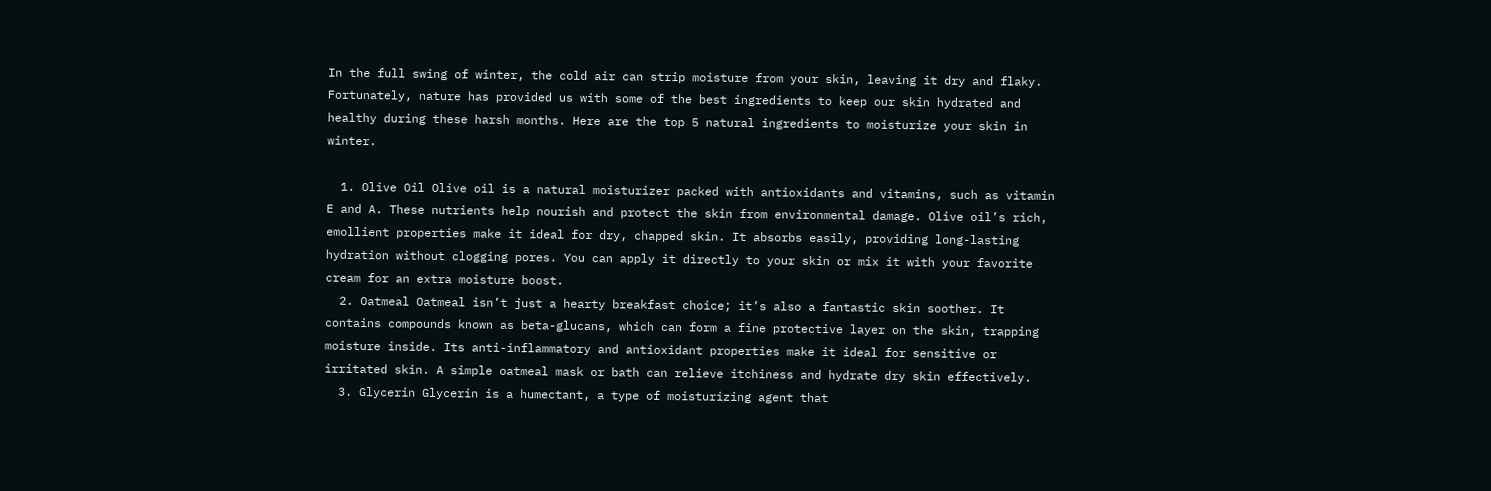In the full swing of winter, the cold air can strip moisture from your skin, leaving it dry and flaky. Fortunately, nature has provided us with some of the best ingredients to keep our skin hydrated and healthy during these harsh months. Here are the top 5 natural ingredients to moisturize your skin in winter.

  1. Olive Oil Olive oil is a natural moisturizer packed with antioxidants and vitamins, such as vitamin E and A. These nutrients help nourish and protect the skin from environmental damage. Olive oil’s rich, emollient properties make it ideal for dry, chapped skin. It absorbs easily, providing long-lasting hydration without clogging pores. You can apply it directly to your skin or mix it with your favorite cream for an extra moisture boost.
  2. Oatmeal Oatmeal isn’t just a hearty breakfast choice; it’s also a fantastic skin soother. It contains compounds known as beta-glucans, which can form a fine protective layer on the skin, trapping moisture inside. Its anti-inflammatory and antioxidant properties make it ideal for sensitive or irritated skin. A simple oatmeal mask or bath can relieve itchiness and hydrate dry skin effectively.
  3. Glycerin Glycerin is a humectant, a type of moisturizing agent that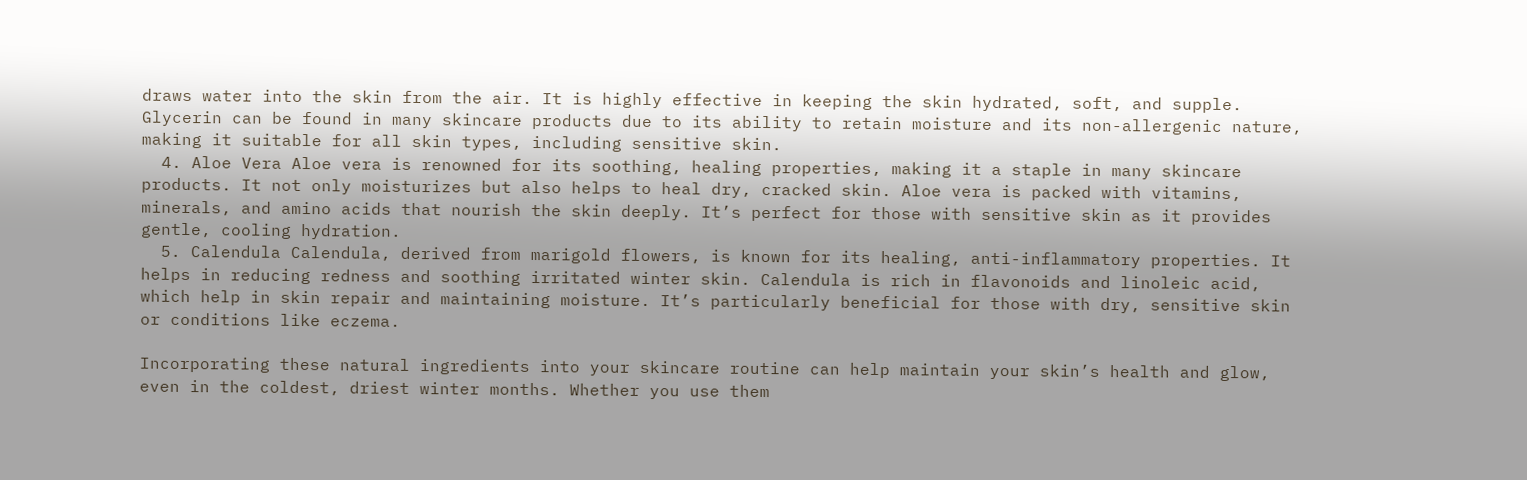draws water into the skin from the air. It is highly effective in keeping the skin hydrated, soft, and supple. Glycerin can be found in many skincare products due to its ability to retain moisture and its non-allergenic nature, making it suitable for all skin types, including sensitive skin.
  4. Aloe Vera Aloe vera is renowned for its soothing, healing properties, making it a staple in many skincare products. It not only moisturizes but also helps to heal dry, cracked skin. Aloe vera is packed with vitamins, minerals, and amino acids that nourish the skin deeply. It’s perfect for those with sensitive skin as it provides gentle, cooling hydration.
  5. Calendula Calendula, derived from marigold flowers, is known for its healing, anti-inflammatory properties. It helps in reducing redness and soothing irritated winter skin. Calendula is rich in flavonoids and linoleic acid, which help in skin repair and maintaining moisture. It’s particularly beneficial for those with dry, sensitive skin or conditions like eczema.

Incorporating these natural ingredients into your skincare routine can help maintain your skin’s health and glow, even in the coldest, driest winter months. Whether you use them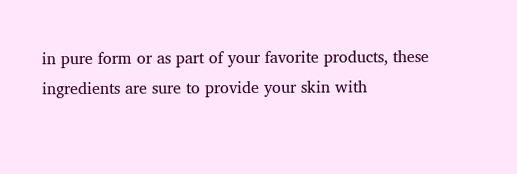in pure form or as part of your favorite products, these ingredients are sure to provide your skin with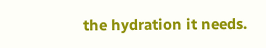the hydration it needs.